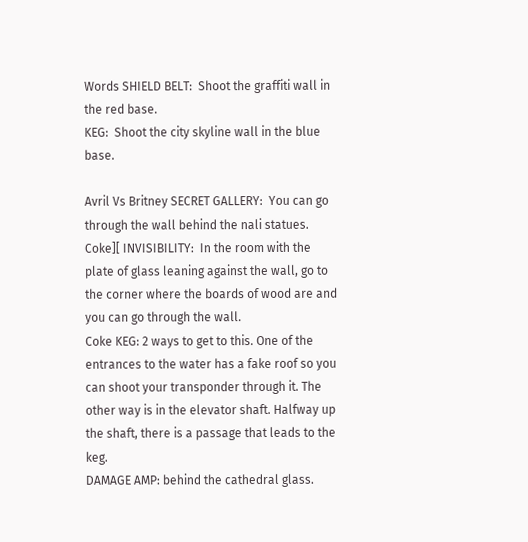Words SHIELD BELT:  Shoot the graffiti wall in the red base.
KEG:  Shoot the city skyline wall in the blue base.

Avril Vs Britney SECRET GALLERY:  You can go through the wall behind the nali statues.
Coke][ INVISIBILITY:  In the room with the plate of glass leaning against the wall, go to the corner where the boards of wood are and you can go through the wall.
Coke KEG: 2 ways to get to this. One of the entrances to the water has a fake roof so you can shoot your transponder through it. The other way is in the elevator shaft. Halfway up the shaft, there is a passage that leads to the keg.
DAMAGE AMP: behind the cathedral glass.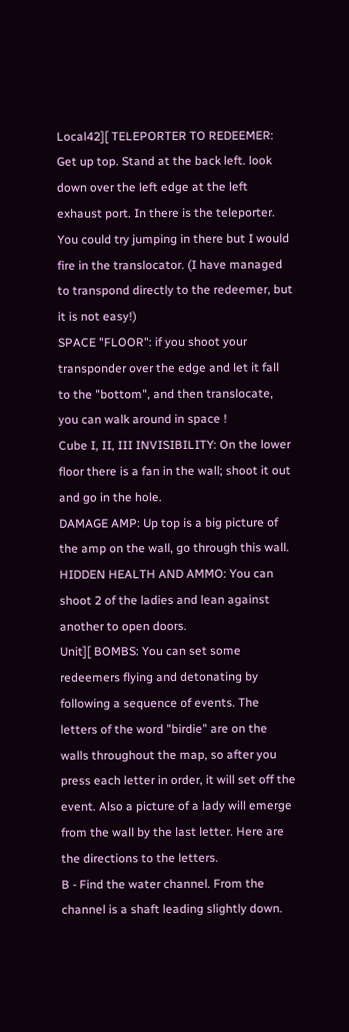Local42][ TELEPORTER TO REDEEMER: Get up top. Stand at the back left. look down over the left edge at the left exhaust port. In there is the teleporter. You could try jumping in there but I would fire in the translocator. (I have managed to transpond directly to the redeemer, but it is not easy!)
SPACE "FLOOR": if you shoot your transponder over the edge and let it fall to the "bottom", and then translocate, you can walk around in space !
Cube I, II, III INVISIBILITY: On the lower floor there is a fan in the wall; shoot it out and go in the hole.
DAMAGE AMP: Up top is a big picture of the amp on the wall, go through this wall.
HIDDEN HEALTH AND AMMO: You can shoot 2 of the ladies and lean against another to open doors.
Unit][ BOMBS: You can set some redeemers flying and detonating by following a sequence of events. The letters of the word "birdie" are on the walls throughout the map, so after you press each letter in order, it will set off the event. Also a picture of a lady will emerge from the wall by the last letter. Here are the directions to the letters.
B - Find the water channel. From the channel is a shaft leading slightly down.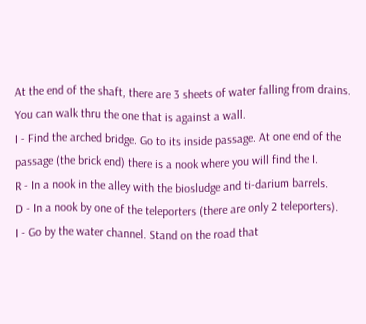At the end of the shaft, there are 3 sheets of water falling from drains. You can walk thru the one that is against a wall.
I - Find the arched bridge. Go to its inside passage. At one end of the passage (the brick end) there is a nook where you will find the I.
R - In a nook in the alley with the biosludge and ti-darium barrels.
D - In a nook by one of the teleporters (there are only 2 teleporters).
I - Go by the water channel. Stand on the road that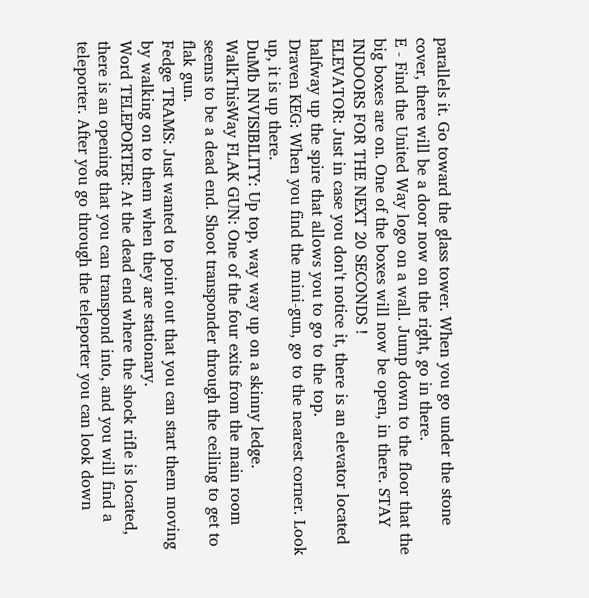parallels it. Go toward the glass tower. When you go under the stone cover, there will be a door now on the right, go in there.
E - Find the United Way logo on a wall. Jump down to the floor that the big boxes are on. One of the boxes will now be open, in there. STAY INDOORS FOR THE NEXT 20 SECONDS !
ELEVATOR: Just in case you don't notice it, there is an elevator located halfway up the spire that allows you to go to the top.
Draven KEG: When you find the mini-gun, go to the nearest corner. Look up, it is up there.
DuMb INVISIBILITY: Up top, way way up on a skinny ledge.
WalkThisWay FLAK GUN: One of the four exits from the main room seems to be a dead end. Shoot transponder through the ceiling to get to flak gun.
Fedge TRAMS: Just wanted to point out that you can start them moving by walking on to them when they are stationary.
Word TELEPORTER: At the dead end where the shock rifle is located, there is an opening that you can transpond into, and you will find a teleporter. After you go through the teleporter you can look down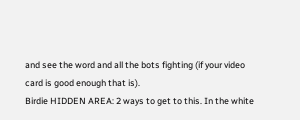and see the word and all the bots fighting (if your video card is good enough that is).
Birdie HIDDEN AREA: 2 ways to get to this. In the white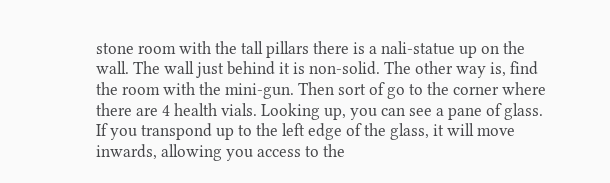stone room with the tall pillars there is a nali-statue up on the wall. The wall just behind it is non-solid. The other way is, find the room with the mini-gun. Then sort of go to the corner where there are 4 health vials. Looking up, you can see a pane of glass. If you transpond up to the left edge of the glass, it will move inwards, allowing you access to the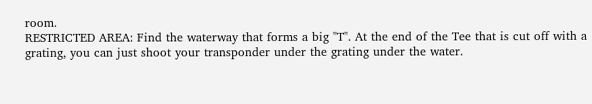room.
RESTRICTED AREA: Find the waterway that forms a big "T". At the end of the Tee that is cut off with a grating, you can just shoot your transponder under the grating under the water.